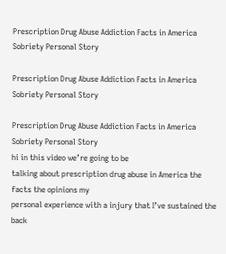Prescription Drug Abuse Addiction Facts in America Sobriety Personal Story

Prescription Drug Abuse Addiction Facts in America Sobriety Personal Story

Prescription Drug Abuse Addiction Facts in America Sobriety Personal Story
hi in this video we’re going to be
talking about prescription drug abuse in America the facts the opinions my
personal experience with a injury that I’ve sustained the back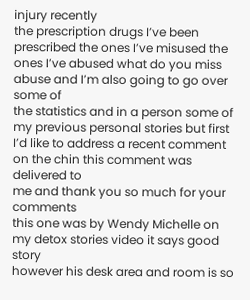injury recently
the prescription drugs I’ve been prescribed the ones I’ve misused the
ones I’ve abused what do you miss abuse and I’m also going to go over some of
the statistics and in a person some of my previous personal stories but first
I’d like to address a recent comment on the chin this comment was delivered to
me and thank you so much for your comments
this one was by Wendy Michelle on my detox stories video it says good story
however his desk area and room is so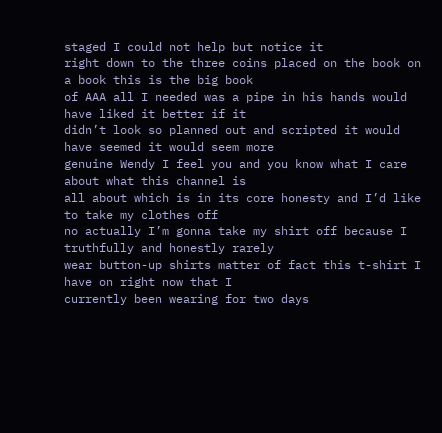staged I could not help but notice it
right down to the three coins placed on the book on a book this is the big book
of AAA all I needed was a pipe in his hands would have liked it better if it
didn’t look so planned out and scripted it would have seemed it would seem more
genuine Wendy I feel you and you know what I care about what this channel is
all about which is in its core honesty and I’d like to take my clothes off
no actually I’m gonna take my shirt off because I truthfully and honestly rarely
wear button-up shirts matter of fact this t-shirt I have on right now that I
currently been wearing for two days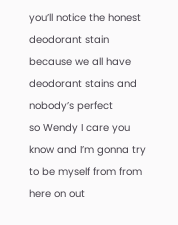you’ll notice the honest deodorant stain
because we all have deodorant stains and nobody’s perfect
so Wendy I care you know and I’m gonna try to be myself from from here on out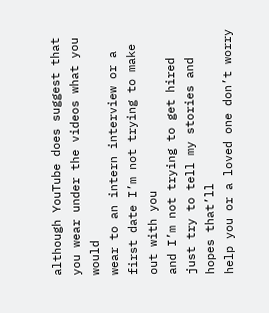although YouTube does suggest that you wear under the videos what you would
wear to an intern interview or a first date I’m not trying to make out with you
and I’m not trying to get hired just try to tell my stories and hopes that’ll
help you or a loved one don’t worry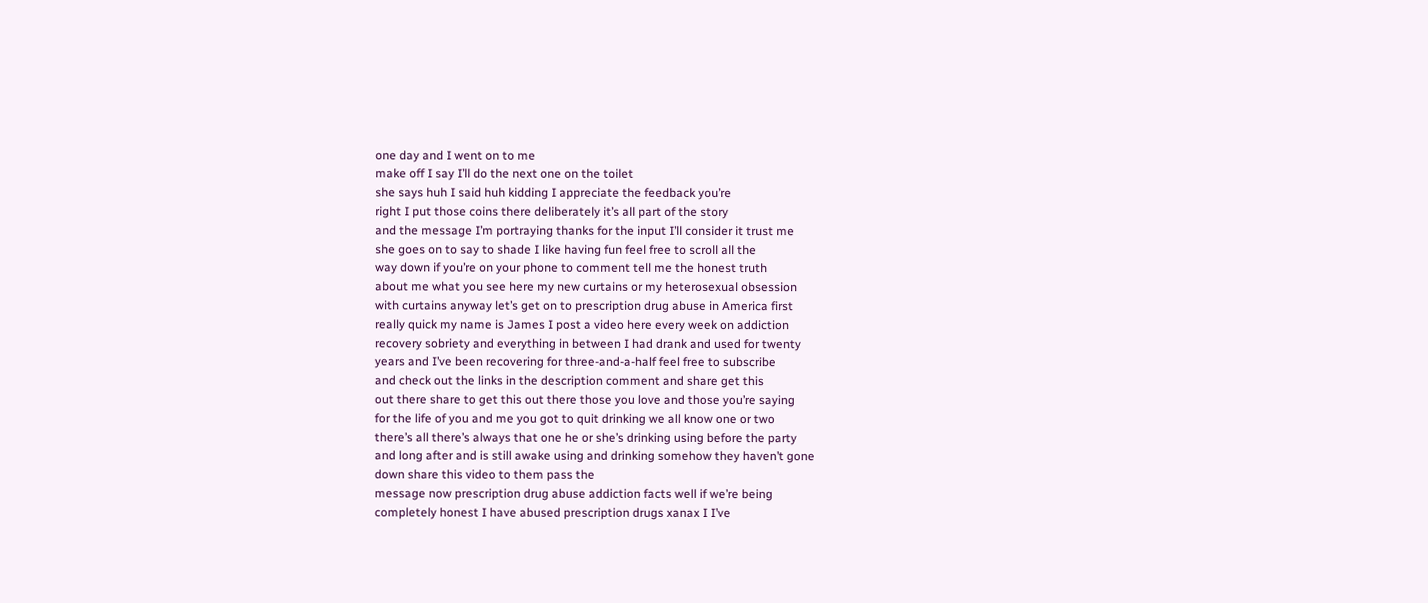one day and I went on to me
make off I say I’ll do the next one on the toilet
she says huh I said huh kidding I appreciate the feedback you’re
right I put those coins there deliberately it’s all part of the story
and the message I’m portraying thanks for the input I’ll consider it trust me
she goes on to say to shade I like having fun feel free to scroll all the
way down if you’re on your phone to comment tell me the honest truth
about me what you see here my new curtains or my heterosexual obsession
with curtains anyway let’s get on to prescription drug abuse in America first
really quick my name is James I post a video here every week on addiction
recovery sobriety and everything in between I had drank and used for twenty
years and I’ve been recovering for three-and-a-half feel free to subscribe
and check out the links in the description comment and share get this
out there share to get this out there those you love and those you’re saying
for the life of you and me you got to quit drinking we all know one or two
there’s all there’s always that one he or she’s drinking using before the party
and long after and is still awake using and drinking somehow they haven’t gone
down share this video to them pass the
message now prescription drug abuse addiction facts well if we’re being
completely honest I have abused prescription drugs xanax I I’ve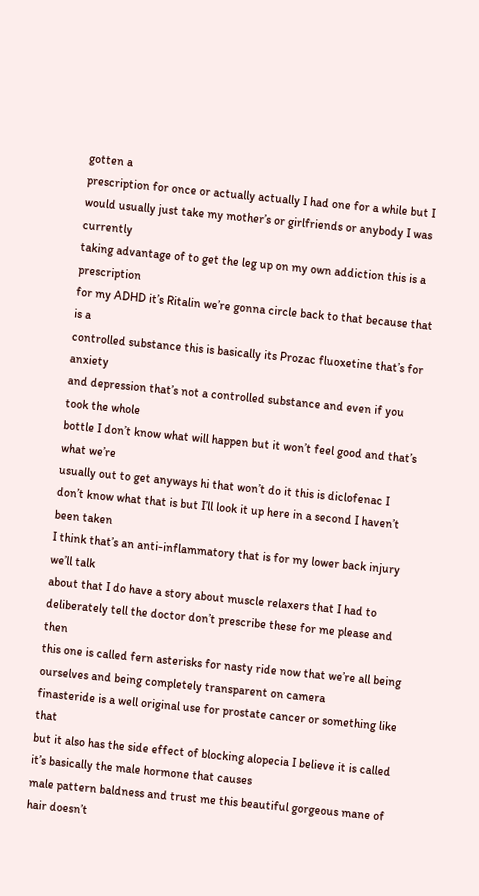gotten a
prescription for once or actually actually I had one for a while but I
would usually just take my mother’s or girlfriends or anybody I was currently
taking advantage of to get the leg up on my own addiction this is a prescription
for my ADHD it’s Ritalin we’re gonna circle back to that because that is a
controlled substance this is basically its Prozac fluoxetine that’s for anxiety
and depression that’s not a controlled substance and even if you took the whole
bottle I don’t know what will happen but it won’t feel good and that’s what we’re
usually out to get anyways hi that won’t do it this is diclofenac I
don’t know what that is but I’ll look it up here in a second I haven’t been taken
I think that’s an anti-inflammatory that is for my lower back injury we’ll talk
about that I do have a story about muscle relaxers that I had to
deliberately tell the doctor don’t prescribe these for me please and then
this one is called fern asterisks for nasty ride now that we’re all being
ourselves and being completely transparent on camera
finasteride is a well original use for prostate cancer or something like that
but it also has the side effect of blocking alopecia I believe it is called
it’s basically the male hormone that causes
male pattern baldness and trust me this beautiful gorgeous mane of hair doesn’t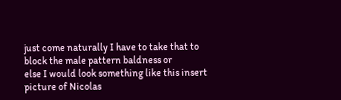just come naturally I have to take that to block the male pattern baldness or
else I would look something like this insert picture of Nicolas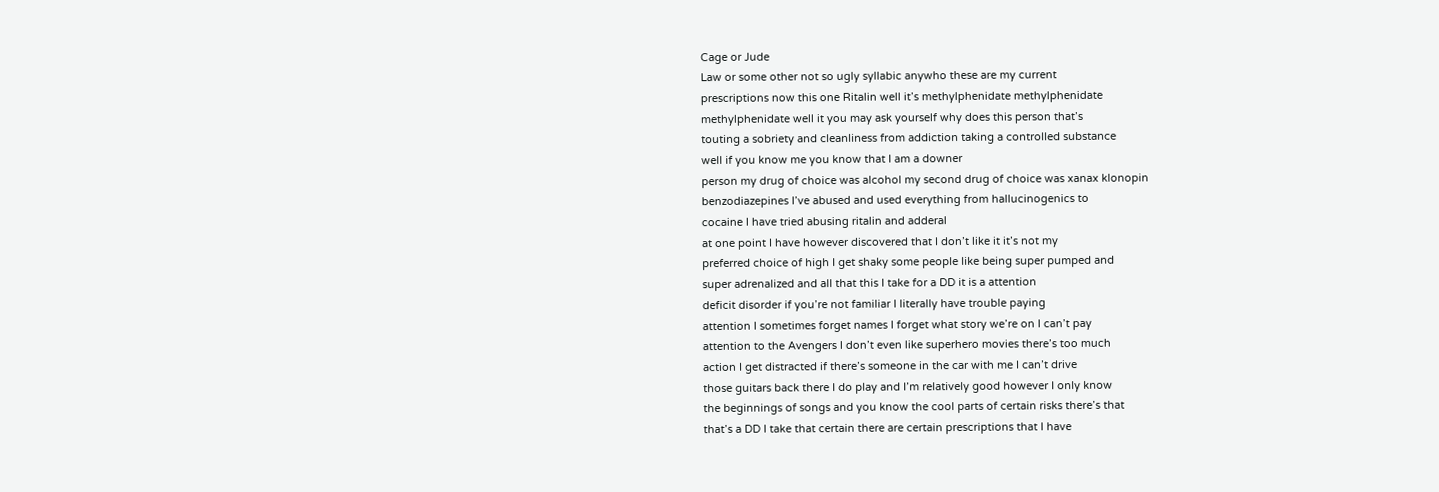Cage or Jude
Law or some other not so ugly syllabic anywho these are my current
prescriptions now this one Ritalin well it’s methylphenidate methylphenidate
methylphenidate well it you may ask yourself why does this person that’s
touting a sobriety and cleanliness from addiction taking a controlled substance
well if you know me you know that I am a downer
person my drug of choice was alcohol my second drug of choice was xanax klonopin
benzodiazepines I’ve abused and used everything from hallucinogenics to
cocaine I have tried abusing ritalin and adderal
at one point I have however discovered that I don’t like it it’s not my
preferred choice of high I get shaky some people like being super pumped and
super adrenalized and all that this I take for a DD it is a attention
deficit disorder if you’re not familiar I literally have trouble paying
attention I sometimes forget names I forget what story we’re on I can’t pay
attention to the Avengers I don’t even like superhero movies there’s too much
action I get distracted if there’s someone in the car with me I can’t drive
those guitars back there I do play and I’m relatively good however I only know
the beginnings of songs and you know the cool parts of certain risks there’s that
that’s a DD I take that certain there are certain prescriptions that I have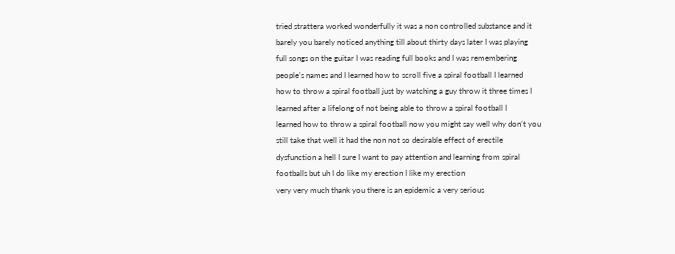tried strattera worked wonderfully it was a non controlled substance and it
barely you barely noticed anything till about thirty days later I was playing
full songs on the guitar I was reading full books and I was remembering
people’s names and I learned how to scroll five a spiral football I learned
how to throw a spiral football just by watching a guy throw it three times I
learned after a lifelong of not being able to throw a spiral football I
learned how to throw a spiral football now you might say well why don’t you
still take that well it had the non not so desirable effect of erectile
dysfunction a hell I sure I want to pay attention and learning from spiral
footballs but uh I do like my erection I like my erection
very very much thank you there is an epidemic a very serious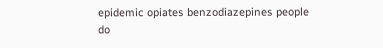epidemic opiates benzodiazepines people do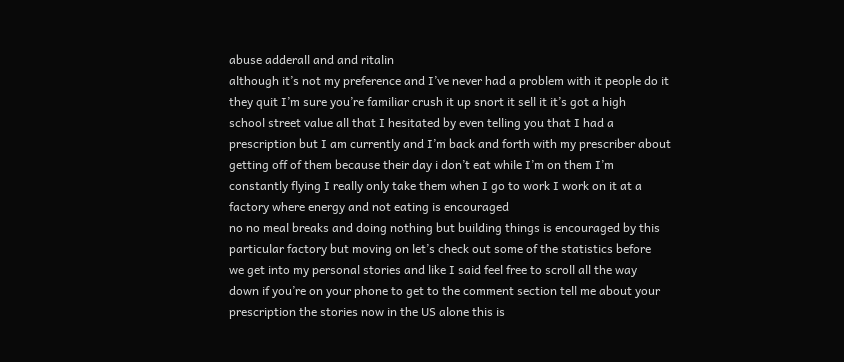abuse adderall and and ritalin
although it’s not my preference and I’ve never had a problem with it people do it
they quit I’m sure you’re familiar crush it up snort it sell it it’s got a high
school street value all that I hesitated by even telling you that I had a
prescription but I am currently and I’m back and forth with my prescriber about
getting off of them because their day i don’t eat while I’m on them I’m
constantly flying I really only take them when I go to work I work on it at a
factory where energy and not eating is encouraged
no no meal breaks and doing nothing but building things is encouraged by this
particular factory but moving on let’s check out some of the statistics before
we get into my personal stories and like I said feel free to scroll all the way
down if you’re on your phone to get to the comment section tell me about your
prescription the stories now in the US alone this is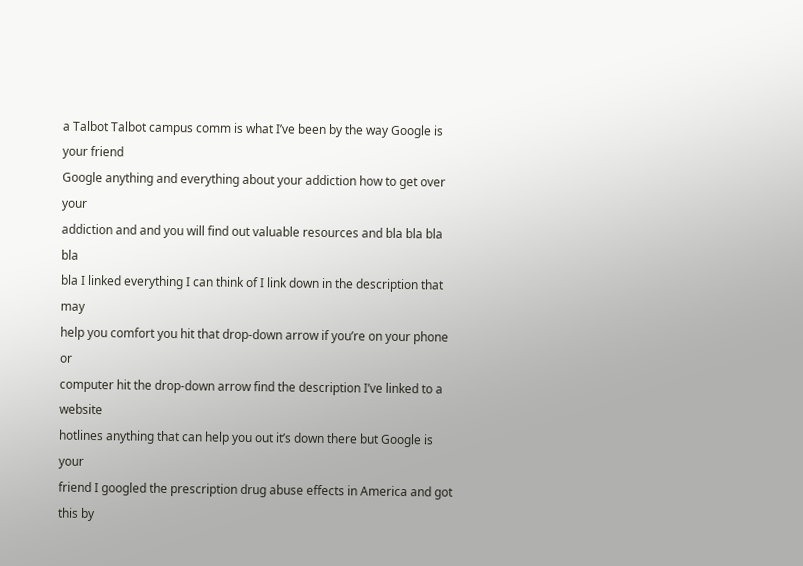a Talbot Talbot campus comm is what I’ve been by the way Google is your friend
Google anything and everything about your addiction how to get over your
addiction and and you will find out valuable resources and bla bla bla bla
bla I linked everything I can think of I link down in the description that may
help you comfort you hit that drop-down arrow if you’re on your phone or
computer hit the drop-down arrow find the description I’ve linked to a website
hotlines anything that can help you out it’s down there but Google is your
friend I googled the prescription drug abuse effects in America and got this by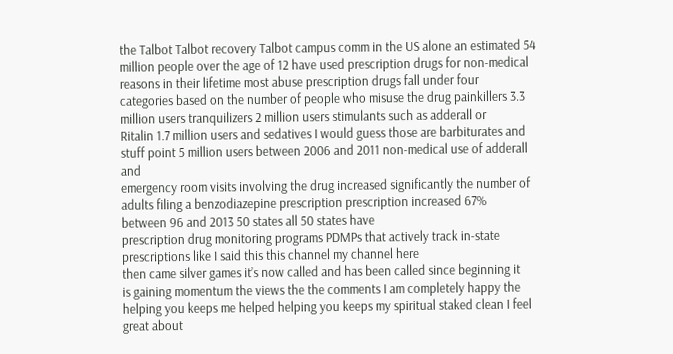the Talbot Talbot recovery Talbot campus comm in the US alone an estimated 54
million people over the age of 12 have used prescription drugs for non-medical
reasons in their lifetime most abuse prescription drugs fall under four
categories based on the number of people who misuse the drug painkillers 3.3
million users tranquilizers 2 million users stimulants such as adderall or
Ritalin 1.7 million users and sedatives I would guess those are barbiturates and
stuff point 5 million users between 2006 and 2011 non-medical use of adderall and
emergency room visits involving the drug increased significantly the number of
adults filing a benzodiazepine prescription prescription increased 67%
between 96 and 2013 50 states all 50 states have
prescription drug monitoring programs PDMPs that actively track in-state
prescriptions like I said this this channel my channel here
then came silver games it’s now called and has been called since beginning it
is gaining momentum the views the the comments I am completely happy the
helping you keeps me helped helping you keeps my spiritual staked clean I feel
great about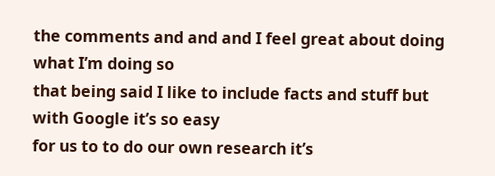the comments and and and I feel great about doing what I’m doing so
that being said I like to include facts and stuff but with Google it’s so easy
for us to to do our own research it’s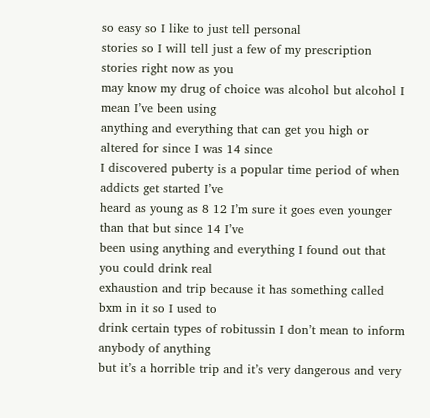so easy so I like to just tell personal
stories so I will tell just a few of my prescription stories right now as you
may know my drug of choice was alcohol but alcohol I mean I’ve been using
anything and everything that can get you high or altered for since I was 14 since
I discovered puberty is a popular time period of when addicts get started I’ve
heard as young as 8 12 I’m sure it goes even younger than that but since 14 I’ve
been using anything and everything I found out that you could drink real
exhaustion and trip because it has something called bxm in it so I used to
drink certain types of robitussin I don’t mean to inform anybody of anything
but it’s a horrible trip and it’s very dangerous and very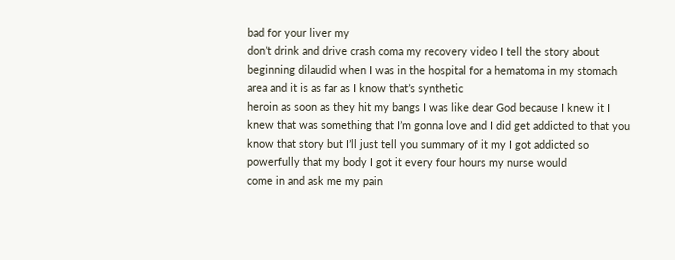bad for your liver my
don’t drink and drive crash coma my recovery video I tell the story about
beginning dilaudid when I was in the hospital for a hematoma in my stomach
area and it is as far as I know that’s synthetic
heroin as soon as they hit my bangs I was like dear God because I knew it I
knew that was something that I’m gonna love and I did get addicted to that you
know that story but I’ll just tell you summary of it my I got addicted so
powerfully that my body I got it every four hours my nurse would
come in and ask me my pain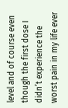level and of course even though the first dose I
didn’t experience the worst pain in my life ever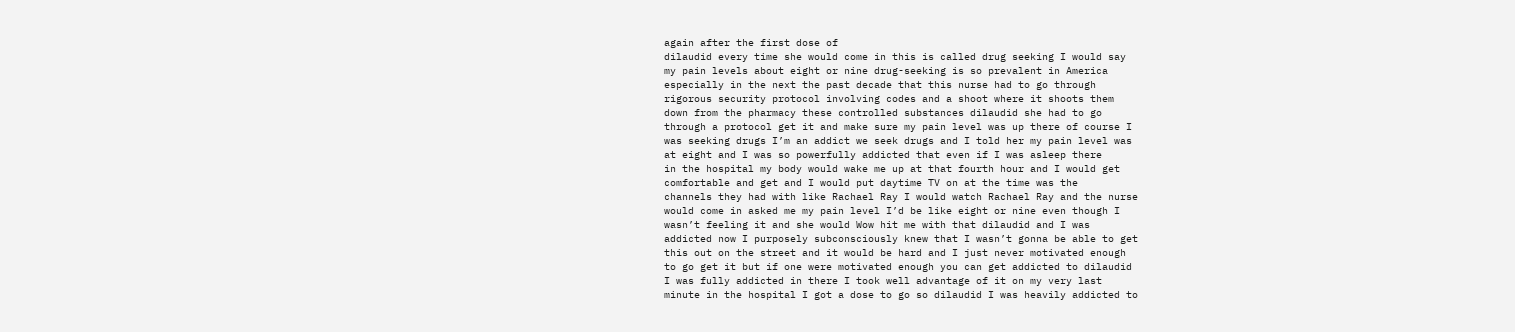again after the first dose of
dilaudid every time she would come in this is called drug seeking I would say
my pain levels about eight or nine drug-seeking is so prevalent in America
especially in the next the past decade that this nurse had to go through
rigorous security protocol involving codes and a shoot where it shoots them
down from the pharmacy these controlled substances dilaudid she had to go
through a protocol get it and make sure my pain level was up there of course I
was seeking drugs I’m an addict we seek drugs and I told her my pain level was
at eight and I was so powerfully addicted that even if I was asleep there
in the hospital my body would wake me up at that fourth hour and I would get
comfortable and get and I would put daytime TV on at the time was the
channels they had with like Rachael Ray I would watch Rachael Ray and the nurse
would come in asked me my pain level I’d be like eight or nine even though I
wasn’t feeling it and she would Wow hit me with that dilaudid and I was
addicted now I purposely subconsciously knew that I wasn’t gonna be able to get
this out on the street and it would be hard and I just never motivated enough
to go get it but if one were motivated enough you can get addicted to dilaudid
I was fully addicted in there I took well advantage of it on my very last
minute in the hospital I got a dose to go so dilaudid I was heavily addicted to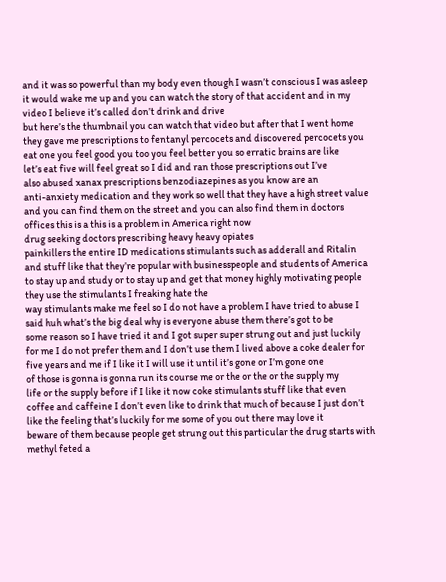and it was so powerful than my body even though I wasn’t conscious I was asleep
it would wake me up and you can watch the story of that accident and in my
video I believe it’s called don’t drink and drive
but here’s the thumbnail you can watch that video but after that I went home
they gave me prescriptions to fentanyl percocets and discovered percocets you
eat one you feel good you too you feel better you so erratic brains are like
let’s eat five will feel great so I did and ran those prescriptions out I’ve
also abused xanax prescriptions benzodiazepines as you know are an
anti-anxiety medication and they work so well that they have a high street value
and you can find them on the street and you can also find them in doctors
offices this is a this is a problem in America right now
drug seeking doctors prescribing heavy heavy opiates
painkillers the entire ID medications stimulants such as adderall and Ritalin
and stuff like that they’re popular with businesspeople and students of America
to stay up and study or to stay up and get that money highly motivating people
they use the stimulants I freaking hate the
way stimulants make me feel so I do not have a problem I have tried to abuse I
said huh what’s the big deal why is everyone abuse them there’s got to be
some reason so I have tried it and I got super super strung out and just luckily
for me I do not prefer them and I don’t use them I lived above a coke dealer for
five years and me if I like it I will use it until it’s gone or I’m gone one
of those is gonna is gonna run its course me or the or the or the supply my
life or the supply before if I like it now coke stimulants stuff like that even
coffee and caffeine I don’t even like to drink that much of because I just don’t
like the feeling that’s luckily for me some of you out there may love it
beware of them because people get strung out this particular the drug starts with
methyl feted a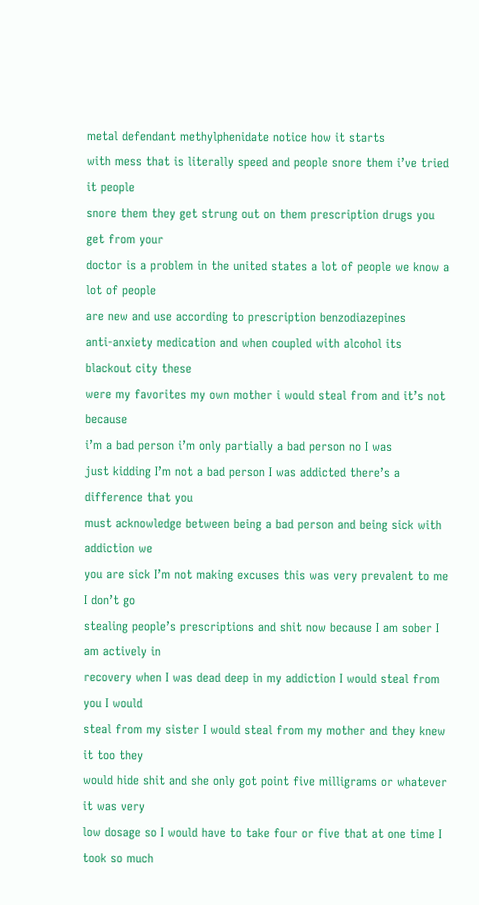metal defendant methylphenidate notice how it starts
with mess that is literally speed and people snore them i’ve tried it people
snore them they get strung out on them prescription drugs you get from your
doctor is a problem in the united states a lot of people we know a lot of people
are new and use according to prescription benzodiazepines
anti-anxiety medication and when coupled with alcohol its blackout city these
were my favorites my own mother i would steal from and it’s not because
i’m a bad person i’m only partially a bad person no I was
just kidding I’m not a bad person I was addicted there’s a difference that you
must acknowledge between being a bad person and being sick with addiction we
you are sick I’m not making excuses this was very prevalent to me I don’t go
stealing people’s prescriptions and shit now because I am sober I am actively in
recovery when I was dead deep in my addiction I would steal from you I would
steal from my sister I would steal from my mother and they knew it too they
would hide shit and she only got point five milligrams or whatever it was very
low dosage so I would have to take four or five that at one time I took so much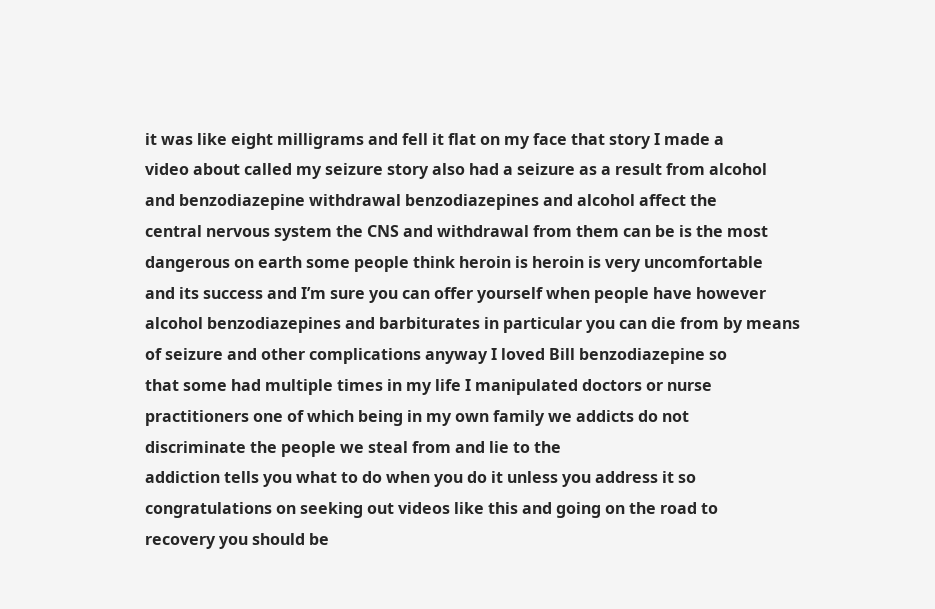it was like eight milligrams and fell it flat on my face that story I made a
video about called my seizure story also had a seizure as a result from alcohol
and benzodiazepine withdrawal benzodiazepines and alcohol affect the
central nervous system the CNS and withdrawal from them can be is the most
dangerous on earth some people think heroin is heroin is very uncomfortable
and its success and I’m sure you can offer yourself when people have however
alcohol benzodiazepines and barbiturates in particular you can die from by means
of seizure and other complications anyway I loved Bill benzodiazepine so
that some had multiple times in my life I manipulated doctors or nurse
practitioners one of which being in my own family we addicts do not
discriminate the people we steal from and lie to the
addiction tells you what to do when you do it unless you address it so
congratulations on seeking out videos like this and going on the road to
recovery you should be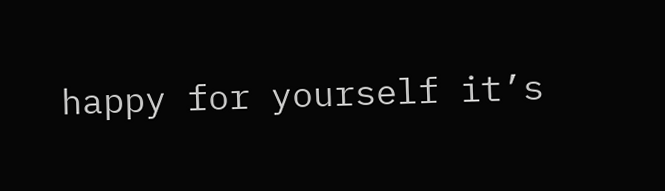happy for yourself it’s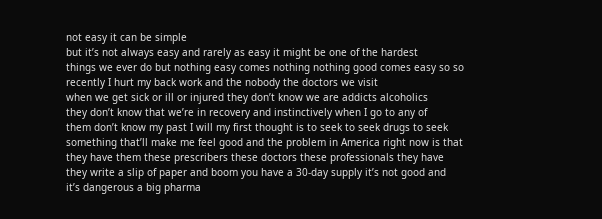not easy it can be simple
but it’s not always easy and rarely as easy it might be one of the hardest
things we ever do but nothing easy comes nothing nothing good comes easy so so
recently I hurt my back work and the nobody the doctors we visit
when we get sick or ill or injured they don’t know we are addicts alcoholics
they don’t know that we’re in recovery and instinctively when I go to any of
them don’t know my past I will my first thought is to seek to seek drugs to seek
something that’ll make me feel good and the problem in America right now is that
they have them these prescribers these doctors these professionals they have
they write a slip of paper and boom you have a 30-day supply it’s not good and
it’s dangerous a big pharma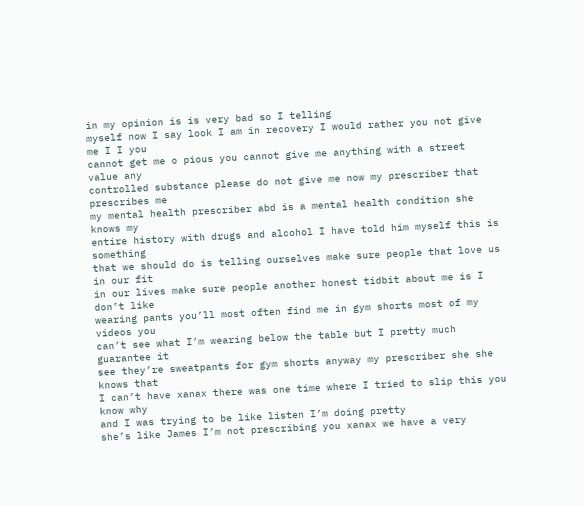in my opinion is is very bad so I telling
myself now I say look I am in recovery I would rather you not give me I I you
cannot get me o pious you cannot give me anything with a street value any
controlled substance please do not give me now my prescriber that prescribes me
my mental health prescriber abd is a mental health condition she knows my
entire history with drugs and alcohol I have told him myself this is something
that we should do is telling ourselves make sure people that love us in our fit
in our lives make sure people another honest tidbit about me is I don’t like
wearing pants you’ll most often find me in gym shorts most of my videos you
can’t see what I’m wearing below the table but I pretty much guarantee it
see they’re sweatpants for gym shorts anyway my prescriber she she knows that
I can’t have xanax there was one time where I tried to slip this you know why
and I was trying to be like listen I’m doing pretty
she’s like James I’m not prescribing you xanax we have a very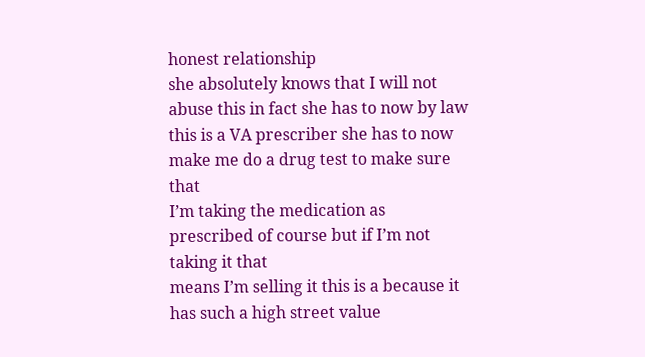honest relationship
she absolutely knows that I will not abuse this in fact she has to now by law
this is a VA prescriber she has to now make me do a drug test to make sure that
I’m taking the medication as prescribed of course but if I’m not taking it that
means I’m selling it this is a because it has such a high street value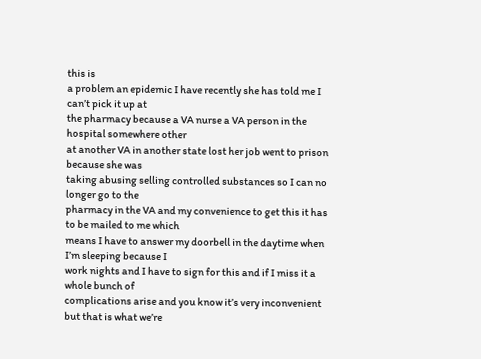this is
a problem an epidemic I have recently she has told me I can’t pick it up at
the pharmacy because a VA nurse a VA person in the hospital somewhere other
at another VA in another state lost her job went to prison because she was
taking abusing selling controlled substances so I can no longer go to the
pharmacy in the VA and my convenience to get this it has to be mailed to me which
means I have to answer my doorbell in the daytime when I’m sleeping because I
work nights and I have to sign for this and if I miss it a whole bunch of
complications arise and you know it’s very inconvenient but that is what we’re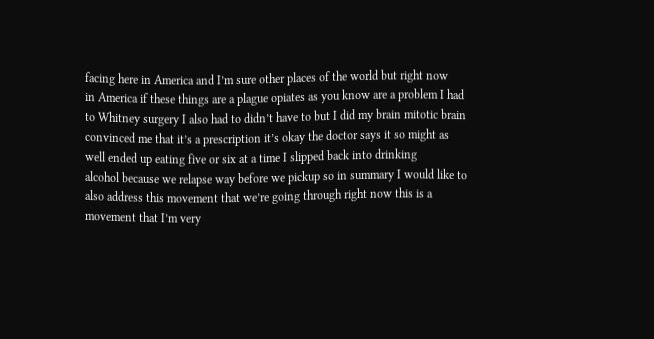facing here in America and I’m sure other places of the world but right now
in America if these things are a plague opiates as you know are a problem I had
to Whitney surgery I also had to didn’t have to but I did my brain mitotic brain
convinced me that it’s a prescription it’s okay the doctor says it so might as
well ended up eating five or six at a time I slipped back into drinking
alcohol because we relapse way before we pickup so in summary I would like to
also address this movement that we’re going through right now this is a
movement that I’m very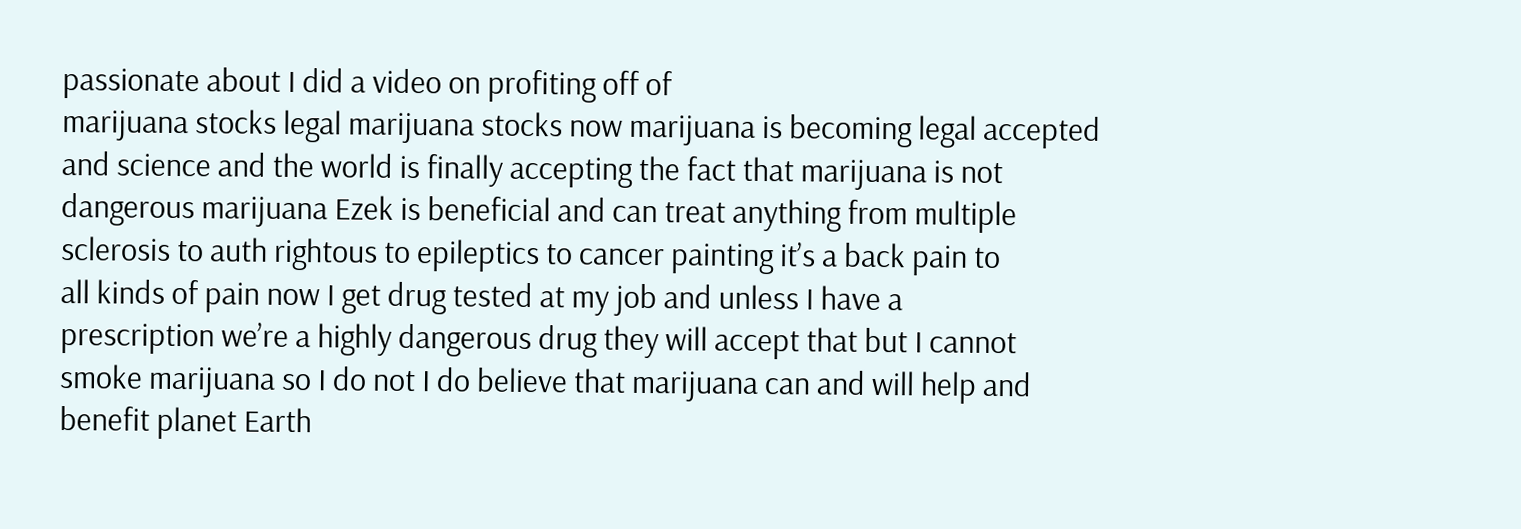passionate about I did a video on profiting off of
marijuana stocks legal marijuana stocks now marijuana is becoming legal accepted
and science and the world is finally accepting the fact that marijuana is not
dangerous marijuana Ezek is beneficial and can treat anything from multiple
sclerosis to auth rightous to epileptics to cancer painting it’s a back pain to
all kinds of pain now I get drug tested at my job and unless I have a
prescription we’re a highly dangerous drug they will accept that but I cannot
smoke marijuana so I do not I do believe that marijuana can and will help and
benefit planet Earth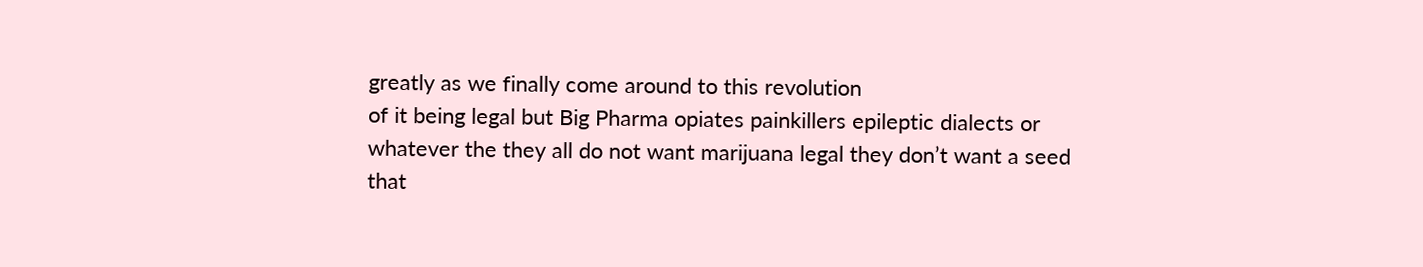greatly as we finally come around to this revolution
of it being legal but Big Pharma opiates painkillers epileptic dialects or
whatever the they all do not want marijuana legal they don’t want a seed
that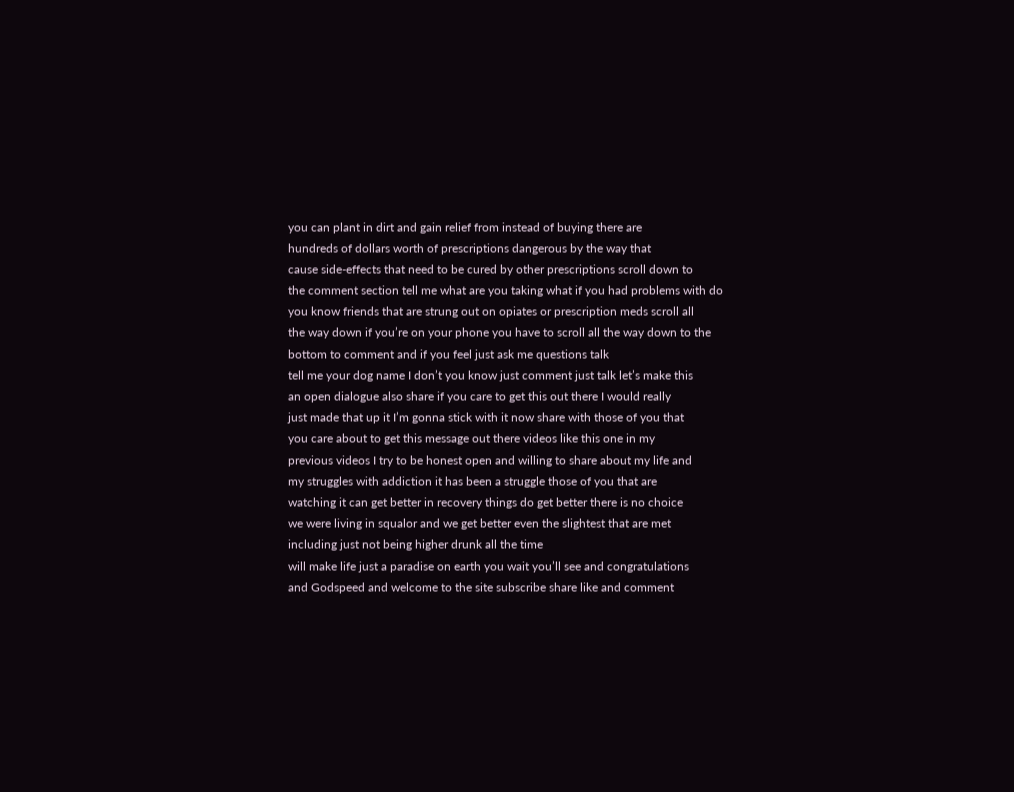you can plant in dirt and gain relief from instead of buying there are
hundreds of dollars worth of prescriptions dangerous by the way that
cause side-effects that need to be cured by other prescriptions scroll down to
the comment section tell me what are you taking what if you had problems with do
you know friends that are strung out on opiates or prescription meds scroll all
the way down if you’re on your phone you have to scroll all the way down to the
bottom to comment and if you feel just ask me questions talk
tell me your dog name I don’t you know just comment just talk let’s make this
an open dialogue also share if you care to get this out there I would really
just made that up it I’m gonna stick with it now share with those of you that
you care about to get this message out there videos like this one in my
previous videos I try to be honest open and willing to share about my life and
my struggles with addiction it has been a struggle those of you that are
watching it can get better in recovery things do get better there is no choice
we were living in squalor and we get better even the slightest that are met
including just not being higher drunk all the time
will make life just a paradise on earth you wait you’ll see and congratulations
and Godspeed and welcome to the site subscribe share like and comment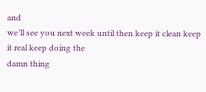and
we’ll see you next week until then keep it clean keep it real keep doing the
damn thing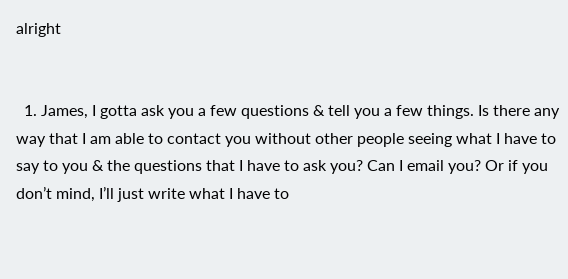alright


  1. James, I gotta ask you a few questions & tell you a few things. Is there any way that I am able to contact you without other people seeing what I have to say to you & the questions that I have to ask you? Can I email you? Or if you don’t mind, I’ll just write what I have to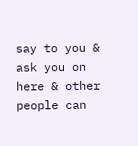say to you & ask you on here & other people can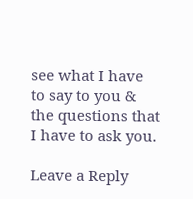see what I have to say to you & the questions that I have to ask you.

Leave a Reply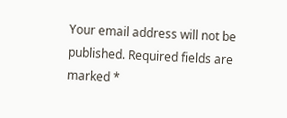Your email address will not be published. Required fields are marked *